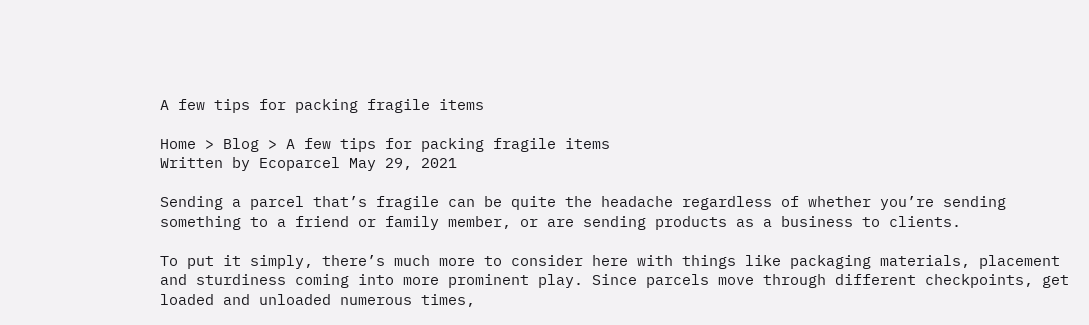A few tips for packing fragile items

Home > Blog > A few tips for packing fragile items
Written by Ecoparcel May 29, 2021

Sending a parcel that’s fragile can be quite the headache regardless of whether you’re sending something to a friend or family member, or are sending products as a business to clients.

To put it simply, there’s much more to consider here with things like packaging materials, placement and sturdiness coming into more prominent play. Since parcels move through different checkpoints, get loaded and unloaded numerous times,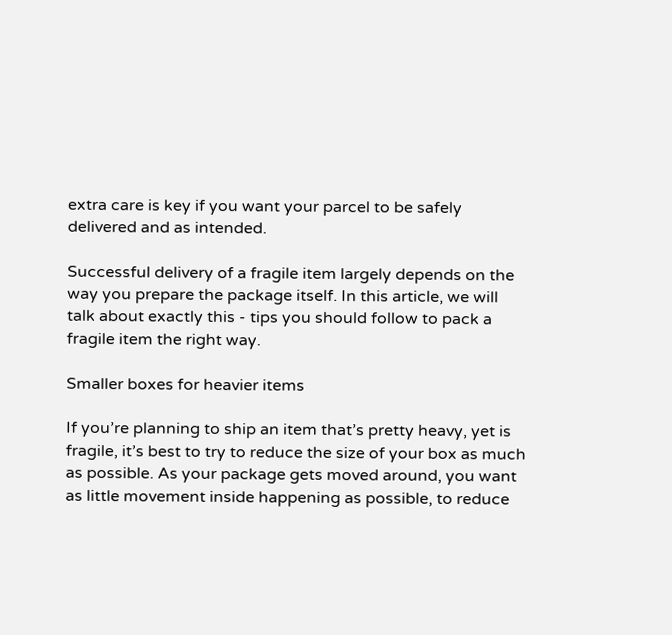extra care is key if you want your parcel to be safely delivered and as intended.

Successful delivery of a fragile item largely depends on the way you prepare the package itself. In this article, we will talk about exactly this - tips you should follow to pack a fragile item the right way.

Smaller boxes for heavier items

If you’re planning to ship an item that’s pretty heavy, yet is fragile, it’s best to try to reduce the size of your box as much as possible. As your package gets moved around, you want as little movement inside happening as possible, to reduce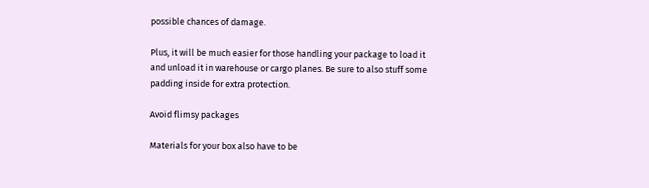possible chances of damage.

Plus, it will be much easier for those handling your package to load it and unload it in warehouse or cargo planes. Be sure to also stuff some padding inside for extra protection.

Avoid flimsy packages

Materials for your box also have to be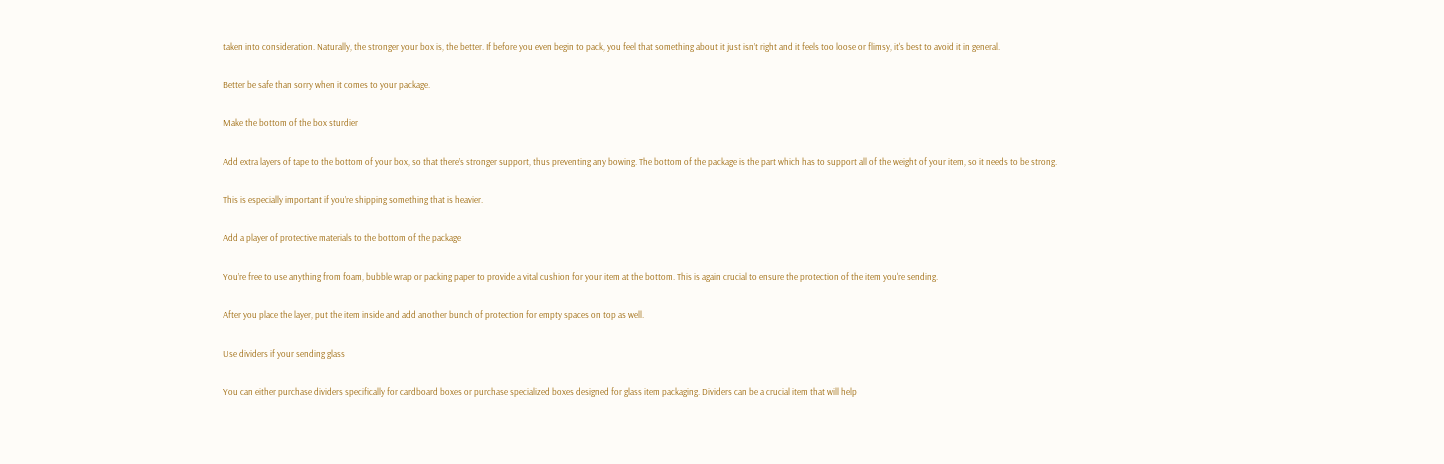taken into consideration. Naturally, the stronger your box is, the better. If before you even begin to pack, you feel that something about it just isn’t right and it feels too loose or flimsy, it's best to avoid it in general.

Better be safe than sorry when it comes to your package.

Make the bottom of the box sturdier

Add extra layers of tape to the bottom of your box, so that there’s stronger support, thus preventing any bowing. The bottom of the package is the part which has to support all of the weight of your item, so it needs to be strong.

This is especially important if you’re shipping something that is heavier.

Add a player of protective materials to the bottom of the package

You’re free to use anything from foam, bubble wrap or packing paper to provide a vital cushion for your item at the bottom. This is again crucial to ensure the protection of the item you're sending.

After you place the layer, put the item inside and add another bunch of protection for empty spaces on top as well.

Use dividers if your sending glass

You can either purchase dividers specifically for cardboard boxes or purchase specialized boxes designed for glass item packaging. Dividers can be a crucial item that will help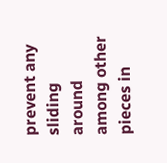prevent any sliding around among other pieces in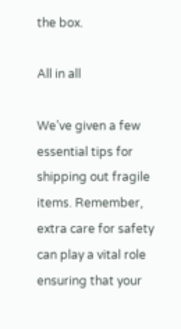the box.

All in all

We’ve given a few essential tips for shipping out fragile items. Remember, extra care for safety can play a vital role ensuring that your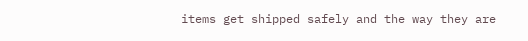items get shipped safely and the way they are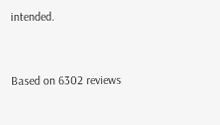intended.


Based on 6302 reviews